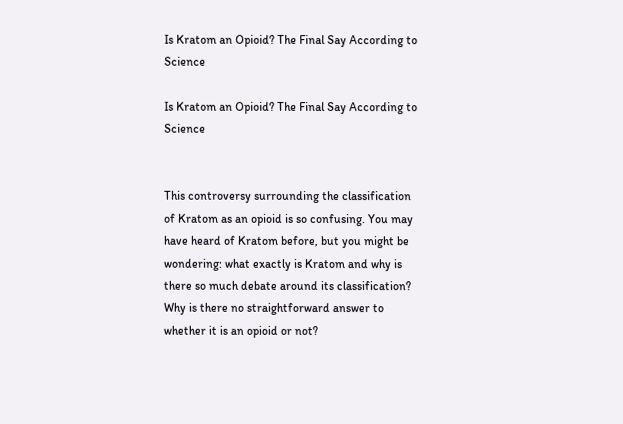Is Kratom an Opioid? The Final Say According to Science

Is Kratom an Opioid? The Final Say According to Science


This controversy surrounding the classification of Kratom as an opioid is so confusing. You may have heard of Kratom before, but you might be wondering: what exactly is Kratom and why is there so much debate around its classification? Why is there no straightforward answer to whether it is an opioid or not?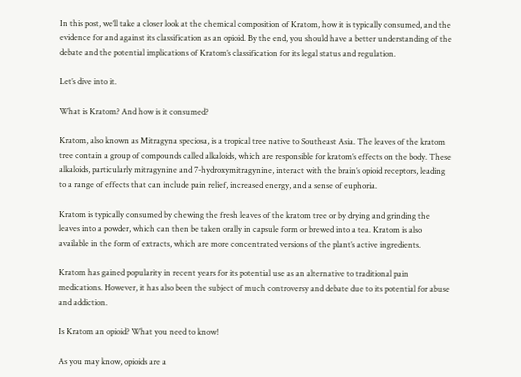In this post, we’ll take a closer look at the chemical composition of Kratom, how it is typically consumed, and the evidence for and against its classification as an opioid. By the end, you should have a better understanding of the debate and the potential implications of Kratom’s classification for its legal status and regulation.

Let’s dive into it.

What is Kratom? And how is it consumed?

Kratom, also known as Mitragyna speciosa, is a tropical tree native to Southeast Asia. The leaves of the kratom tree contain a group of compounds called alkaloids, which are responsible for kratom’s effects on the body. These alkaloids, particularly mitragynine and 7-hydroxymitragynine, interact with the brain’s opioid receptors, leading to a range of effects that can include pain relief, increased energy, and a sense of euphoria.

Kratom is typically consumed by chewing the fresh leaves of the kratom tree or by drying and grinding the leaves into a powder, which can then be taken orally in capsule form or brewed into a tea. Kratom is also available in the form of extracts, which are more concentrated versions of the plant’s active ingredients.

Kratom has gained popularity in recent years for its potential use as an alternative to traditional pain medications. However, it has also been the subject of much controversy and debate due to its potential for abuse and addiction.

Is Kratom an opioid? What you need to know!

As you may know, opioids are a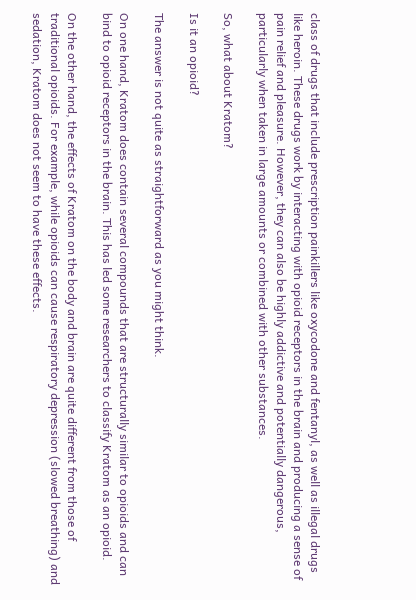class of drugs that include prescription painkillers like oxycodone and fentanyl, as well as illegal drugs like heroin. These drugs work by interacting with opioid receptors in the brain and producing a sense of pain relief and pleasure. However, they can also be highly addictive and potentially dangerous, particularly when taken in large amounts or combined with other substances.

So, what about Kratom?

Is it an opioid?

The answer is not quite as straightforward as you might think.

On one hand, Kratom does contain several compounds that are structurally similar to opioids and can bind to opioid receptors in the brain. This has led some researchers to classify Kratom as an opioid.

On the other hand, the effects of Kratom on the body and brain are quite different from those of traditional opioids. For example, while opioids can cause respiratory depression (slowed breathing) and sedation, Kratom does not seem to have these effects.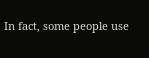In fact, some people use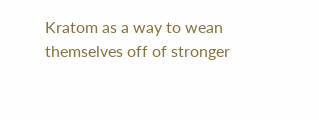Kratom as a way to wean themselves off of stronger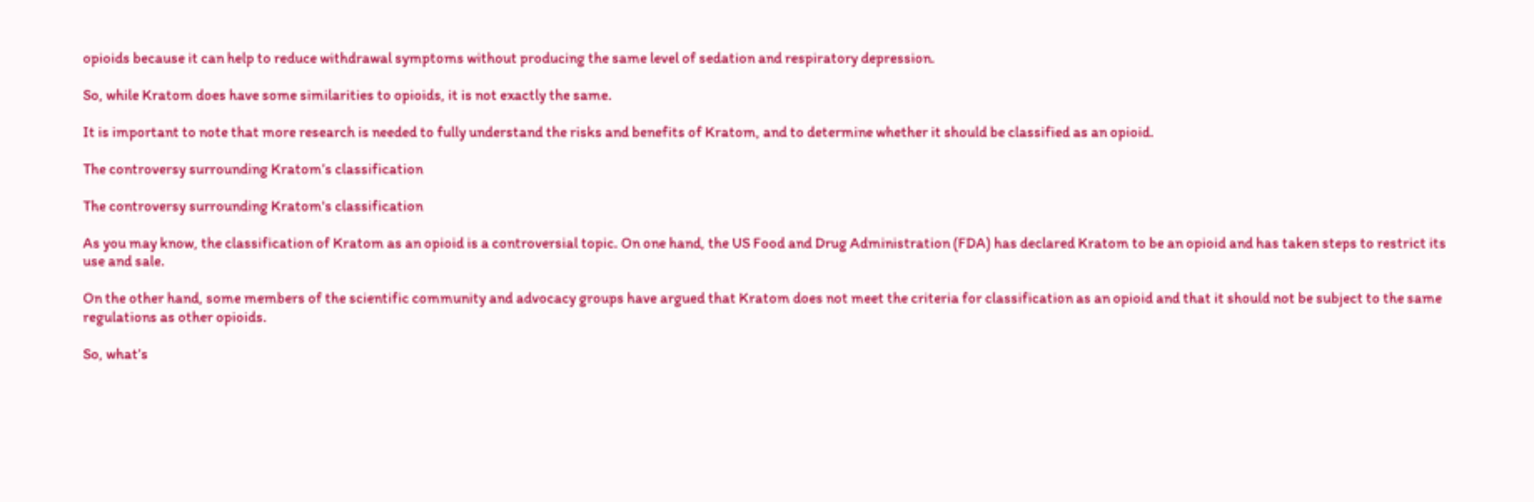opioids because it can help to reduce withdrawal symptoms without producing the same level of sedation and respiratory depression.

So, while Kratom does have some similarities to opioids, it is not exactly the same.

It is important to note that more research is needed to fully understand the risks and benefits of Kratom, and to determine whether it should be classified as an opioid.

The controversy surrounding Kratom’s classification

The controversy surrounding Kratom's classification

As you may know, the classification of Kratom as an opioid is a controversial topic. On one hand, the US Food and Drug Administration (FDA) has declared Kratom to be an opioid and has taken steps to restrict its use and sale.

On the other hand, some members of the scientific community and advocacy groups have argued that Kratom does not meet the criteria for classification as an opioid and that it should not be subject to the same regulations as other opioids.

So, what’s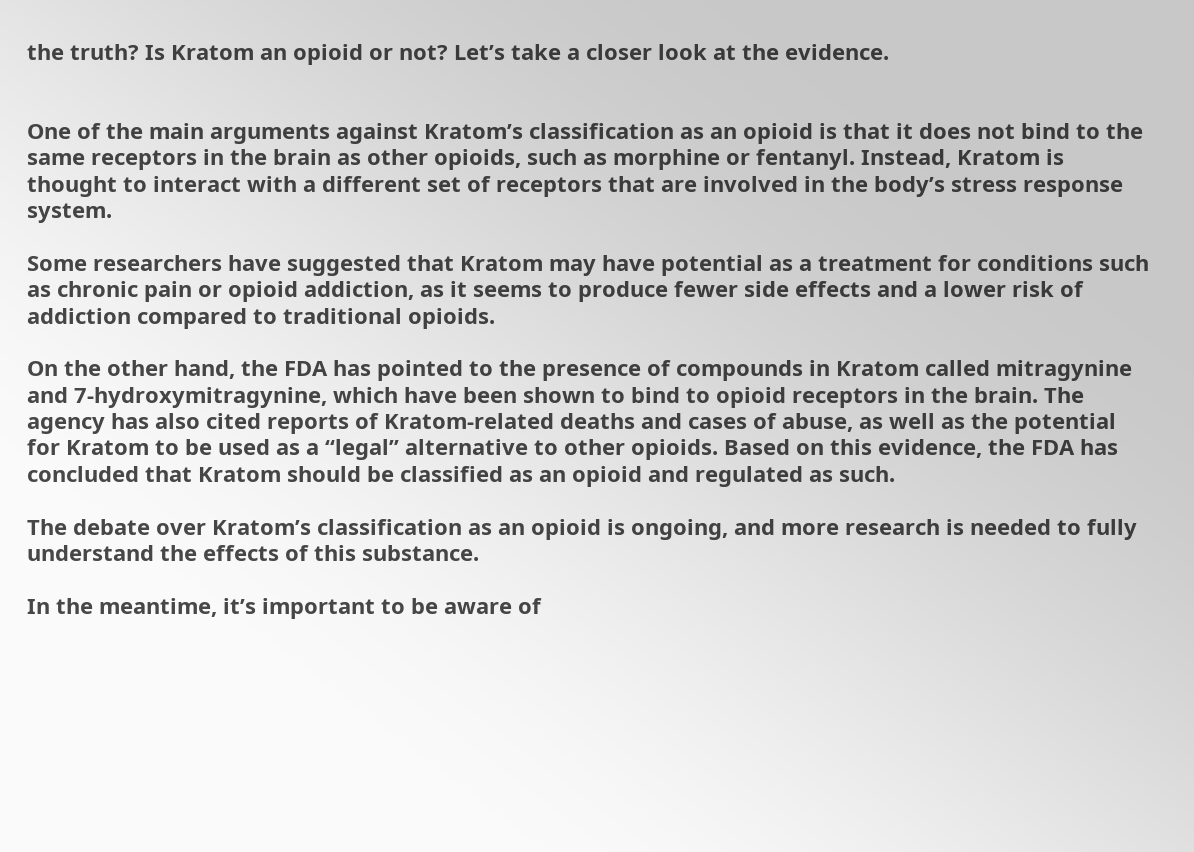the truth? Is Kratom an opioid or not? Let’s take a closer look at the evidence.


One of the main arguments against Kratom’s classification as an opioid is that it does not bind to the same receptors in the brain as other opioids, such as morphine or fentanyl. Instead, Kratom is thought to interact with a different set of receptors that are involved in the body’s stress response system.

Some researchers have suggested that Kratom may have potential as a treatment for conditions such as chronic pain or opioid addiction, as it seems to produce fewer side effects and a lower risk of addiction compared to traditional opioids.

On the other hand, the FDA has pointed to the presence of compounds in Kratom called mitragynine and 7-hydroxymitragynine, which have been shown to bind to opioid receptors in the brain. The agency has also cited reports of Kratom-related deaths and cases of abuse, as well as the potential for Kratom to be used as a “legal” alternative to other opioids. Based on this evidence, the FDA has concluded that Kratom should be classified as an opioid and regulated as such.

The debate over Kratom’s classification as an opioid is ongoing, and more research is needed to fully understand the effects of this substance.

In the meantime, it’s important to be aware of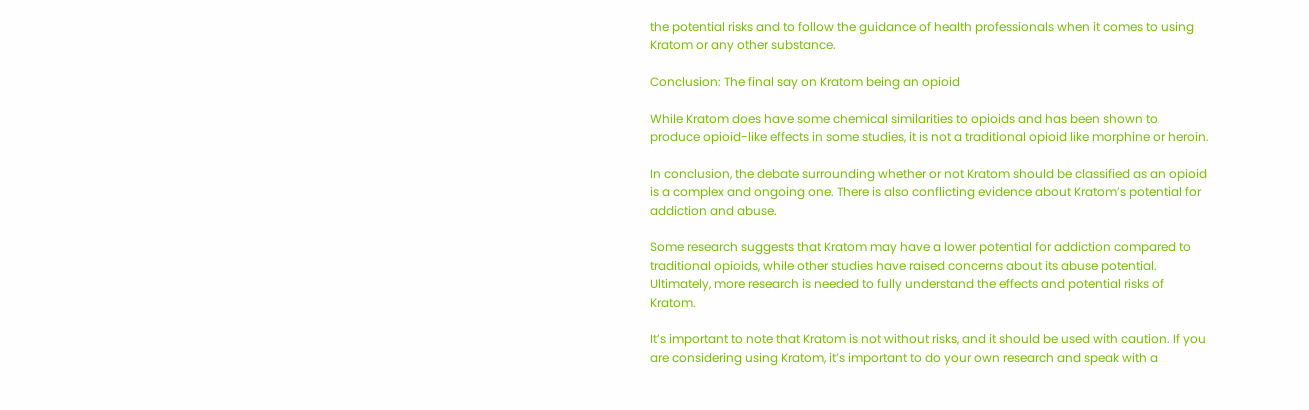the potential risks and to follow the guidance of health professionals when it comes to using Kratom or any other substance.

Conclusion: The final say on Kratom being an opioid

While Kratom does have some chemical similarities to opioids and has been shown to produce opioid-like effects in some studies, it is not a traditional opioid like morphine or heroin.

In conclusion, the debate surrounding whether or not Kratom should be classified as an opioid is a complex and ongoing one. There is also conflicting evidence about Kratom’s potential for addiction and abuse.

Some research suggests that Kratom may have a lower potential for addiction compared to traditional opioids, while other studies have raised concerns about its abuse potential. Ultimately, more research is needed to fully understand the effects and potential risks of Kratom.

It’s important to note that Kratom is not without risks, and it should be used with caution. If you are considering using Kratom, it’s important to do your own research and speak with a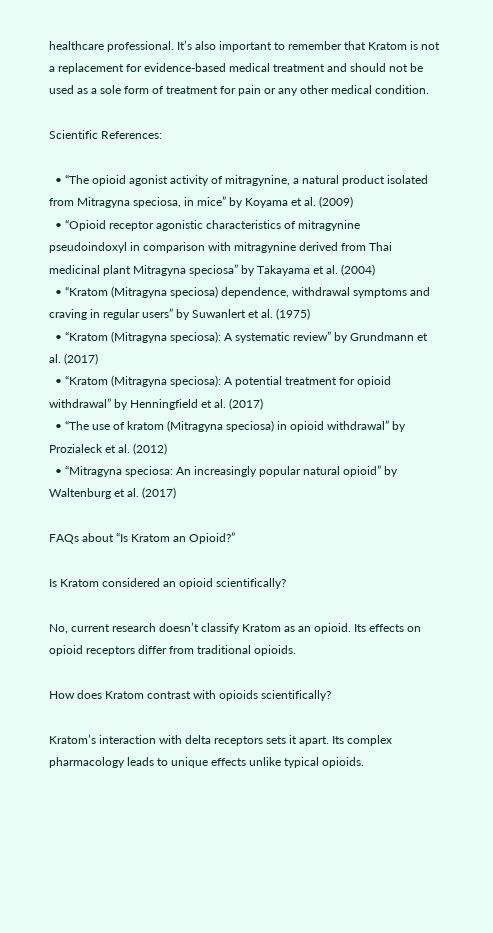healthcare professional. It’s also important to remember that Kratom is not a replacement for evidence-based medical treatment and should not be used as a sole form of treatment for pain or any other medical condition.

Scientific References:

  • “The opioid agonist activity of mitragynine, a natural product isolated from Mitragyna speciosa, in mice” by Koyama et al. (2009)
  • “Opioid receptor agonistic characteristics of mitragynine pseudoindoxyl in comparison with mitragynine derived from Thai medicinal plant Mitragyna speciosa” by Takayama et al. (2004)
  • “Kratom (Mitragyna speciosa) dependence, withdrawal symptoms and craving in regular users” by Suwanlert et al. (1975)
  • “Kratom (Mitragyna speciosa): A systematic review” by Grundmann et al. (2017)
  • “Kratom (Mitragyna speciosa): A potential treatment for opioid withdrawal” by Henningfield et al. (2017)
  • “The use of kratom (Mitragyna speciosa) in opioid withdrawal” by Prozialeck et al. (2012)
  • “Mitragyna speciosa: An increasingly popular natural opioid” by Waltenburg et al. (2017)

FAQs about “Is Kratom an Opioid?”

Is Kratom considered an opioid scientifically?

No, current research doesn’t classify Kratom as an opioid. Its effects on opioid receptors differ from traditional opioids.

How does Kratom contrast with opioids scientifically?

Kratom’s interaction with delta receptors sets it apart. Its complex pharmacology leads to unique effects unlike typical opioids.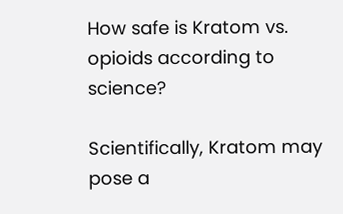How safe is Kratom vs. opioids according to science?

Scientifically, Kratom may pose a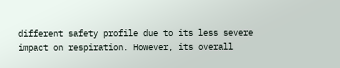different safety profile due to its less severe impact on respiration. However, its overall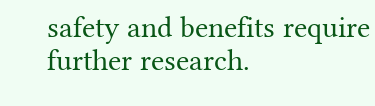safety and benefits require further research.